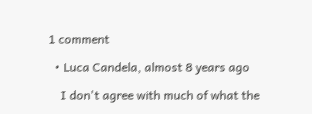1 comment

  • Luca Candela, almost 8 years ago

    I don't agree with much of what the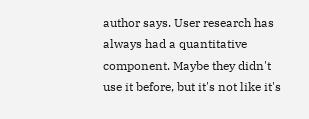author says. User research has always had a quantitative component. Maybe they didn't use it before, but it's not like it's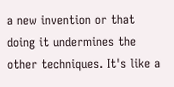a new invention or that doing it undermines the other techniques. It's like a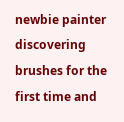newbie painter discovering brushes for the first time and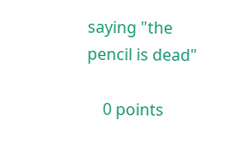saying "the pencil is dead"

    0 points